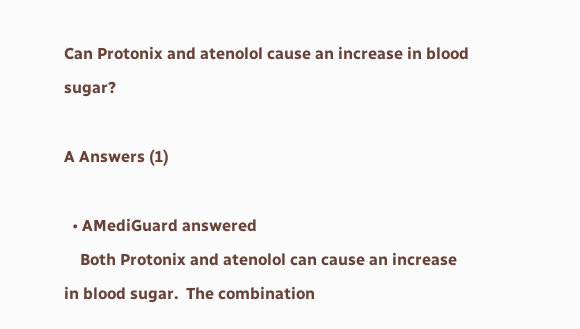Can Protonix and atenolol cause an increase in blood sugar?

A Answers (1)

  • AMediGuard answered
    Both Protonix and atenolol can cause an increase in blood sugar.  The combination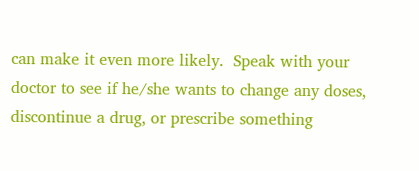can make it even more likely.  Speak with your doctor to see if he/she wants to change any doses, discontinue a drug, or prescribe something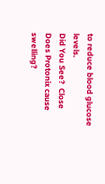to reduce blood glucose levels.
Did You See?  Close
Does Protonix cause swelling?